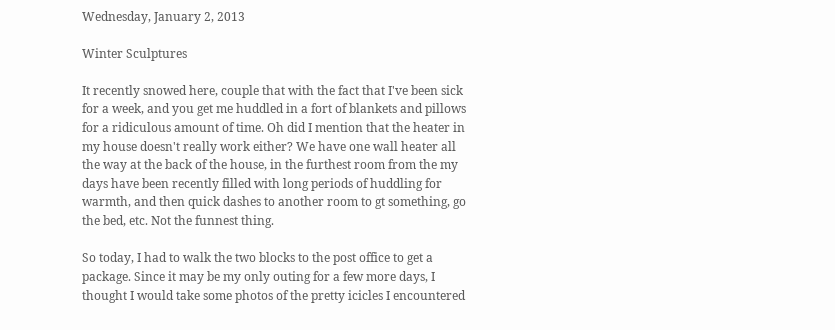Wednesday, January 2, 2013

Winter Sculptures

It recently snowed here, couple that with the fact that I've been sick for a week, and you get me huddled in a fort of blankets and pillows for a ridiculous amount of time. Oh did I mention that the heater in my house doesn't really work either? We have one wall heater all the way at the back of the house, in the furthest room from the my days have been recently filled with long periods of huddling for warmth, and then quick dashes to another room to gt something, go the bed, etc. Not the funnest thing.

So today, I had to walk the two blocks to the post office to get a package. Since it may be my only outing for a few more days, I thought I would take some photos of the pretty icicles I encountered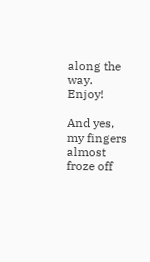along the way. Enjoy!

And yes, my fingers almost froze off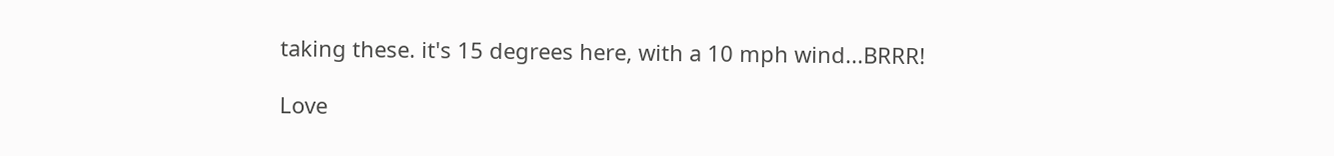taking these. it's 15 degrees here, with a 10 mph wind...BRRR!

Love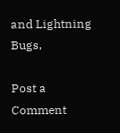and Lightning Bugs,

Post a Comment